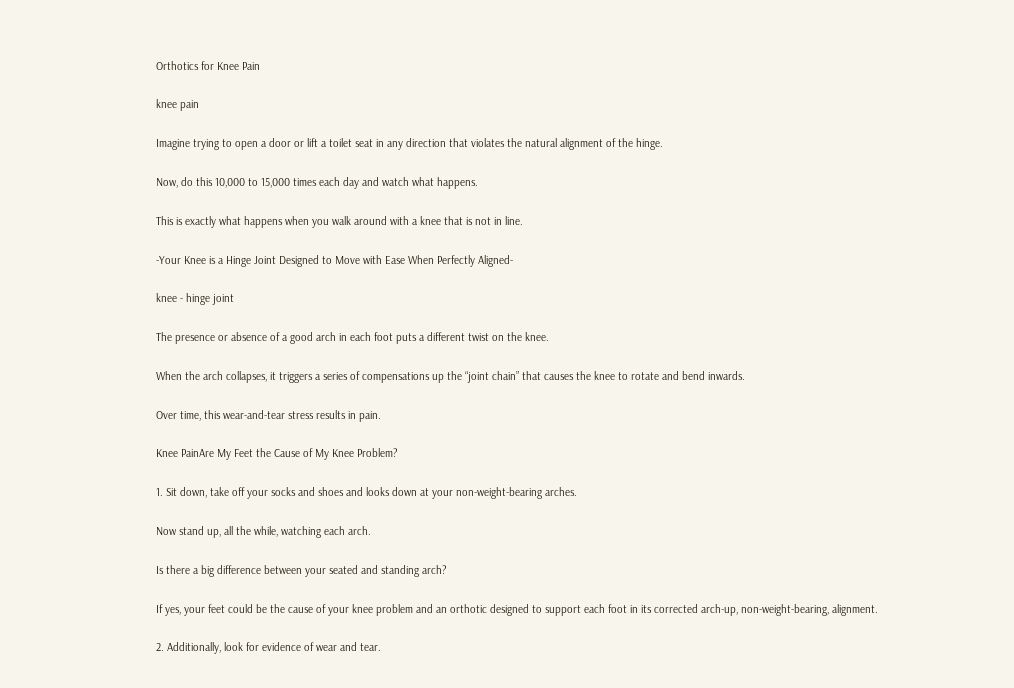Orthotics for Knee Pain

knee pain

Imagine trying to open a door or lift a toilet seat in any direction that violates the natural alignment of the hinge.

Now, do this 10,000 to 15,000 times each day and watch what happens.

This is exactly what happens when you walk around with a knee that is not in line.

-Your Knee is a Hinge Joint Designed to Move with Ease When Perfectly Aligned-

knee - hinge joint

The presence or absence of a good arch in each foot puts a different twist on the knee.

When the arch collapses, it triggers a series of compensations up the “joint chain” that causes the knee to rotate and bend inwards.

Over time, this wear-and-tear stress results in pain.

Knee PainAre My Feet the Cause of My Knee Problem?

1. Sit down, take off your socks and shoes and looks down at your non-weight-bearing arches.

Now stand up, all the while, watching each arch.

Is there a big difference between your seated and standing arch?

If yes, your feet could be the cause of your knee problem and an orthotic designed to support each foot in its corrected arch-up, non-weight-bearing, alignment.

2. Additionally, look for evidence of wear and tear.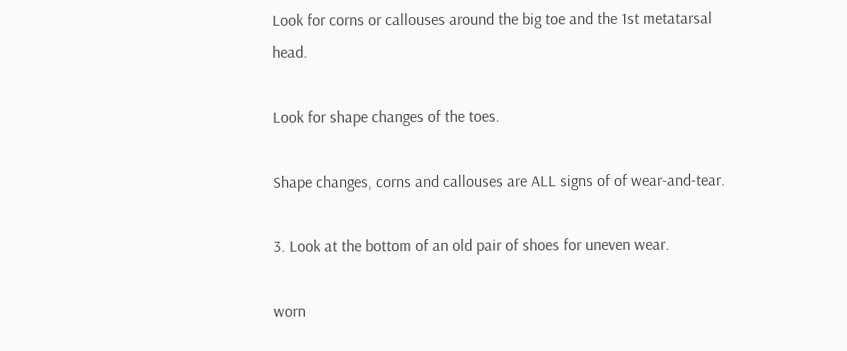Look for corns or callouses around the big toe and the 1st metatarsal head.

Look for shape changes of the toes.

Shape changes, corns and callouses are ALL signs of of wear-and-tear.

3. Look at the bottom of an old pair of shoes for uneven wear.

worn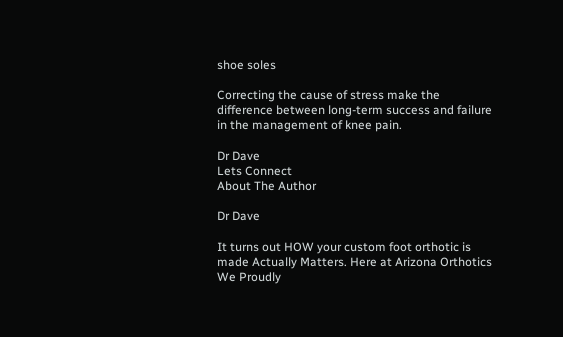shoe soles

Correcting the cause of stress make the difference between long-term success and failure in the management of knee pain.

Dr Dave
Lets Connect
About The Author

Dr Dave

It turns out HOW your custom foot orthotic is made Actually Matters. Here at Arizona Orthotics We Proudly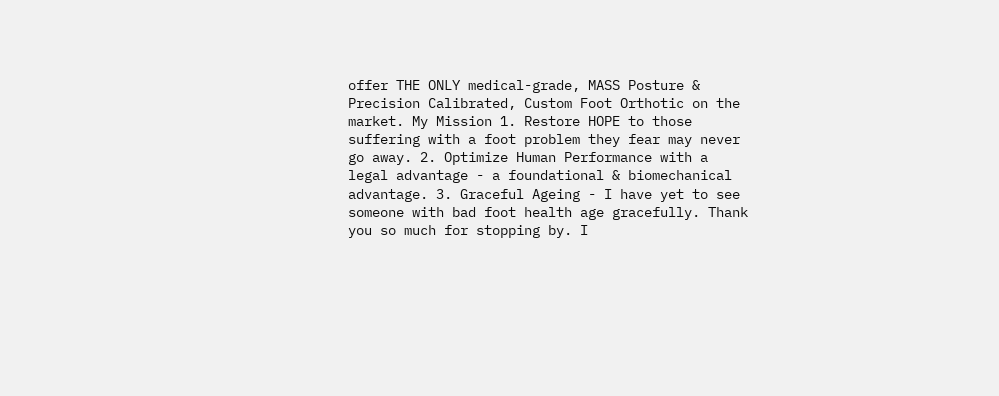offer THE ONLY medical-grade, MASS Posture & Precision Calibrated, Custom Foot Orthotic on the market. My Mission 1. Restore HOPE to those suffering with a foot problem they fear may never go away. 2. Optimize Human Performance with a legal advantage - a foundational & biomechanical advantage. 3. Graceful Ageing - I have yet to see someone with bad foot health age gracefully. Thank you so much for stopping by. I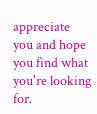appreciate you and hope you find what you're looking for.